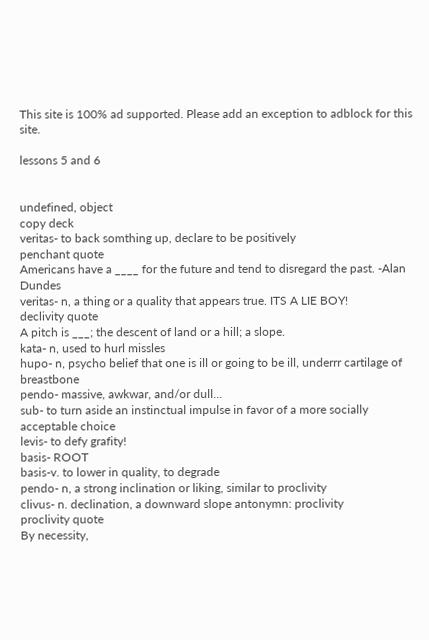This site is 100% ad supported. Please add an exception to adblock for this site.

lessons 5 and 6


undefined, object
copy deck
veritas- to back somthing up, declare to be positively
penchant quote
Americans have a ____ for the future and tend to disregard the past. -Alan Dundes
veritas- n, a thing or a quality that appears true. ITS A LIE BOY!
declivity quote
A pitch is ___; the descent of land or a hill; a slope.
kata- n, used to hurl missles
hupo- n, psycho belief that one is ill or going to be ill, underrr cartilage of breastbone
pendo- massive, awkwar, and/or dull...
sub- to turn aside an instinctual impulse in favor of a more socially acceptable choice
levis- to defy grafity!
basis- ROOT
basis-v. to lower in quality, to degrade
pendo- n, a strong inclination or liking, similar to proclivity
clivus- n. declination, a downward slope antonymn: proclivity
proclivity quote
By necessity,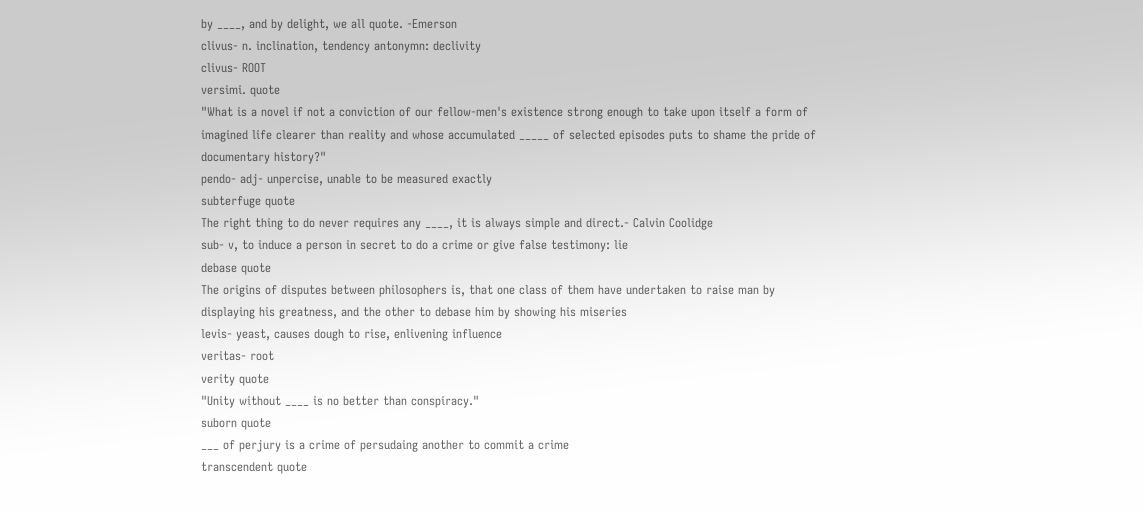by ____, and by delight, we all quote. -Emerson
clivus- n. inclination, tendency antonymn: declivity
clivus- ROOT
versimi. quote
"What is a novel if not a conviction of our fellow-men's existence strong enough to take upon itself a form of imagined life clearer than reality and whose accumulated _____ of selected episodes puts to shame the pride of documentary history?"
pendo- adj- unpercise, unable to be measured exactly
subterfuge quote
The right thing to do never requires any ____, it is always simple and direct.- Calvin Coolidge
sub- v, to induce a person in secret to do a crime or give false testimony: lie
debase quote
The origins of disputes between philosophers is, that one class of them have undertaken to raise man by displaying his greatness, and the other to debase him by showing his miseries
levis- yeast, causes dough to rise, enlivening influence
veritas- root
verity quote
"Unity without ____ is no better than conspiracy."
suborn quote
___ of perjury is a crime of persudaing another to commit a crime
transcendent quote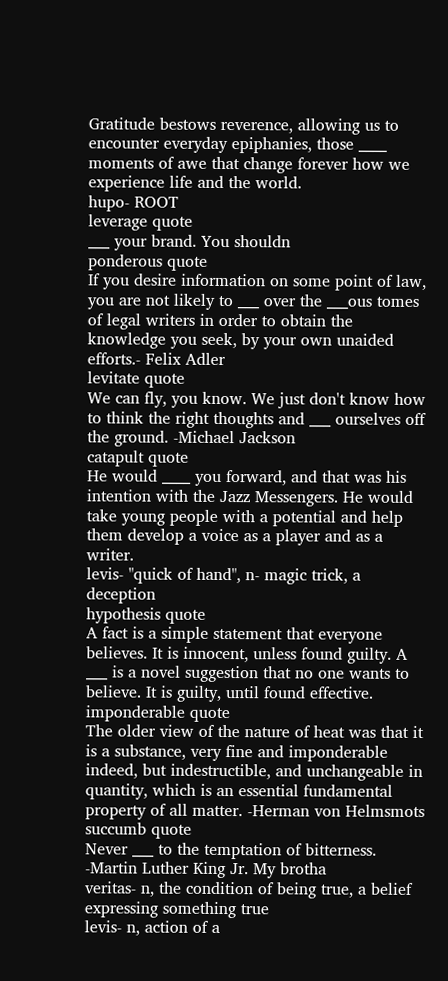Gratitude bestows reverence, allowing us to encounter everyday epiphanies, those ____ moments of awe that change forever how we experience life and the world.
hupo- ROOT
leverage quote
___ your brand. You shouldn
ponderous quote
If you desire information on some point of law, you are not likely to ___ over the ___ous tomes of legal writers in order to obtain the knowledge you seek, by your own unaided efforts.- Felix Adler
levitate quote
We can fly, you know. We just don't know how to think the right thoughts and ___ ourselves off the ground. -Michael Jackson
catapult quote
He would ____ you forward, and that was his intention with the Jazz Messengers. He would take young people with a potential and help them develop a voice as a player and as a writer.
levis- "quick of hand", n- magic trick, a deception
hypothesis quote
A fact is a simple statement that everyone believes. It is innocent, unless found guilty. A ___ is a novel suggestion that no one wants to believe. It is guilty, until found effective.
imponderable quote
The older view of the nature of heat was that it is a substance, very fine and imponderable indeed, but indestructible, and unchangeable in quantity, which is an essential fundamental property of all matter. -Herman von Helmsmots
succumb quote
Never ___ to the temptation of bitterness. -Martin Luther King Jr. My brotha
veritas- n, the condition of being true, a belief expressing something true
levis- n, action of a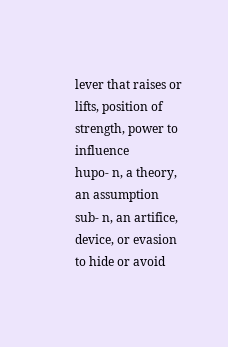lever that raises or lifts, position of strength, power to influence
hupo- n, a theory, an assumption
sub- n, an artifice, device, or evasion to hide or avoid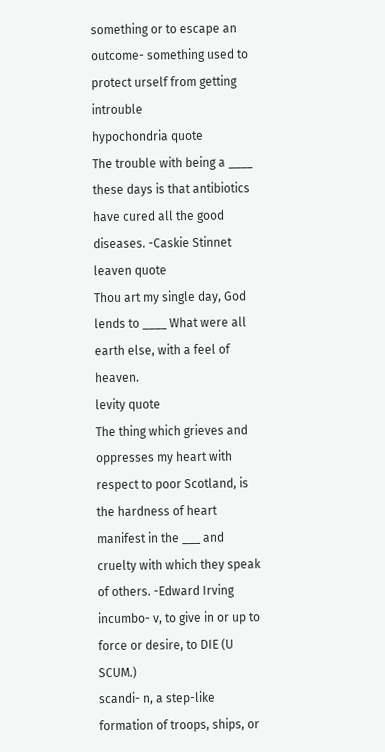something or to escape an outcome- something used to protect urself from getting introuble
hypochondria quote
The trouble with being a ____ these days is that antibiotics have cured all the good diseases. -Caskie Stinnet
leaven quote
Thou art my single day, God lends to ____ What were all earth else, with a feel of heaven.
levity quote
The thing which grieves and oppresses my heart with respect to poor Scotland, is the hardness of heart manifest in the ___ and cruelty with which they speak of others. -Edward Irving
incumbo- v, to give in or up to force or desire, to DIE (U SCUM.)
scandi- n, a step-like formation of troops, ships, or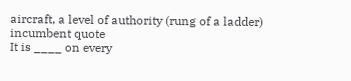aircraft, a level of authority (rung of a ladder)
incumbent quote
It is ____ on every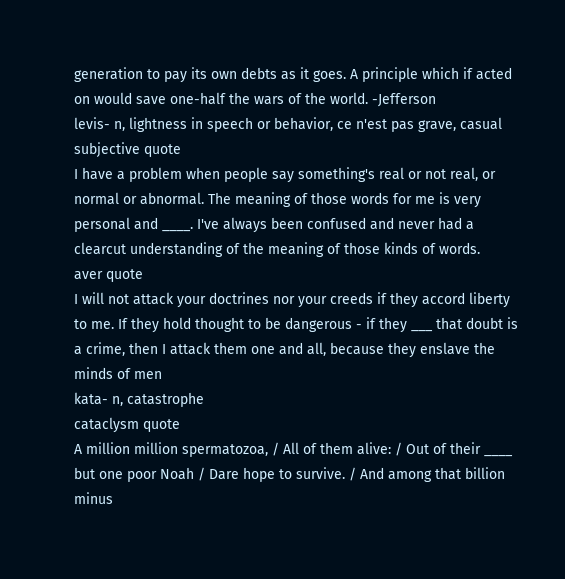generation to pay its own debts as it goes. A principle which if acted on would save one-half the wars of the world. -Jefferson
levis- n, lightness in speech or behavior, ce n'est pas grave, casual
subjective quote
I have a problem when people say something's real or not real, or normal or abnormal. The meaning of those words for me is very personal and ____. I've always been confused and never had a clearcut understanding of the meaning of those kinds of words.
aver quote
I will not attack your doctrines nor your creeds if they accord liberty to me. If they hold thought to be dangerous - if they ___ that doubt is a crime, then I attack them one and all, because they enslave the minds of men
kata- n, catastrophe
cataclysm quote
A million million spermatozoa, / All of them alive: / Out of their ____ but one poor Noah / Dare hope to survive. / And among that billion minus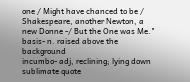one / Might have chanced to be / Shakespeare, another Newton, a new Donne -/ But the One was Me."
basis- n. raised above the background
incumbo- adj, reclining; lying down
sublimate quote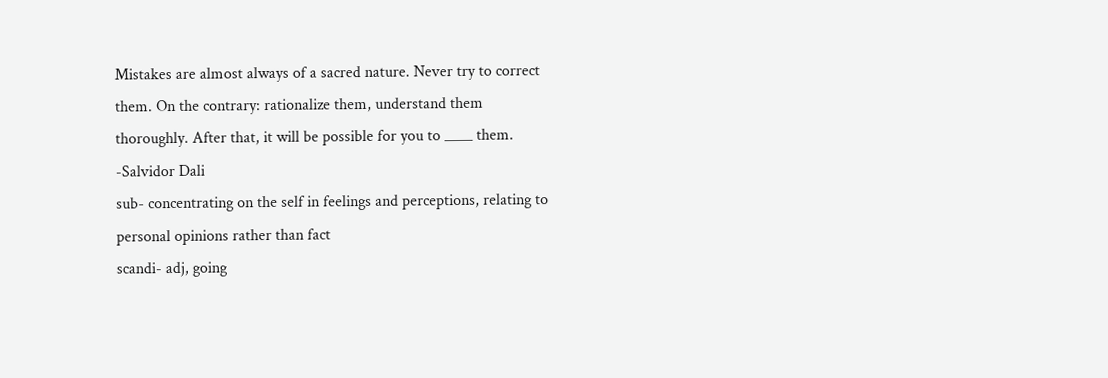Mistakes are almost always of a sacred nature. Never try to correct them. On the contrary: rationalize them, understand them thoroughly. After that, it will be possible for you to ____ them. -Salvidor Dali
sub- concentrating on the self in feelings and perceptions, relating to personal opinions rather than fact
scandi- adj, going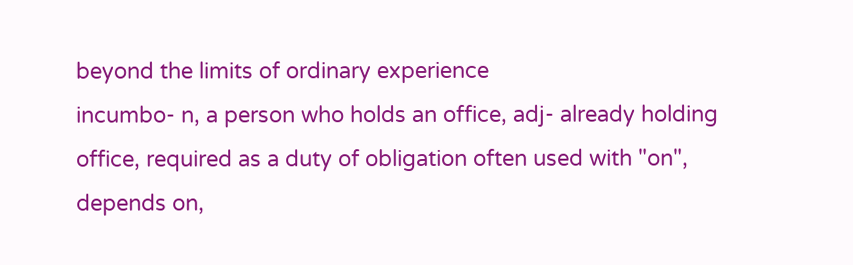beyond the limits of ordinary experience
incumbo- n, a person who holds an office, adj- already holding office, required as a duty of obligation often used with "on", depends on,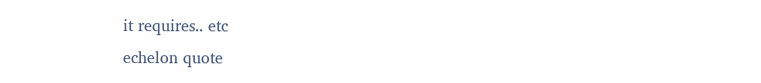it requires.. etc
echelon quote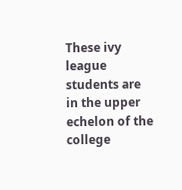These ivy league students are in the upper echelon of the college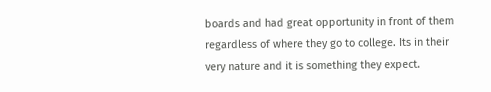boards and had great opportunity in front of them regardless of where they go to college. Its in their very nature and it is something they expect.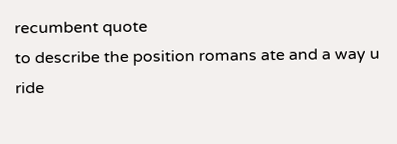recumbent quote
to describe the position romans ate and a way u ride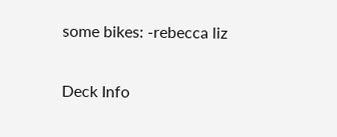some bikes: -rebecca liz

Deck Info